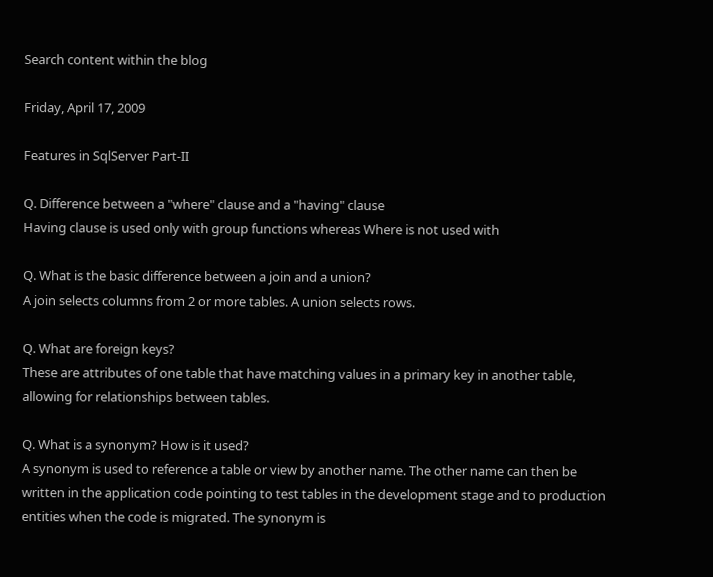Search content within the blog

Friday, April 17, 2009

Features in SqlServer Part-II

Q. Difference between a "where" clause and a "having" clause
Having clause is used only with group functions whereas Where is not used with

Q. What is the basic difference between a join and a union?
A join selects columns from 2 or more tables. A union selects rows.

Q. What are foreign keys?
These are attributes of one table that have matching values in a primary key in another table, allowing for relationships between tables.

Q. What is a synonym? How is it used?
A synonym is used to reference a table or view by another name. The other name can then be written in the application code pointing to test tables in the development stage and to production entities when the code is migrated. The synonym is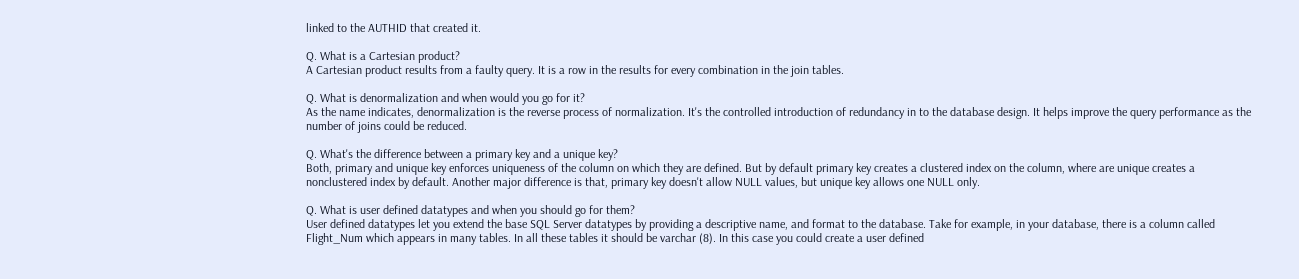linked to the AUTHID that created it.

Q. What is a Cartesian product?
A Cartesian product results from a faulty query. It is a row in the results for every combination in the join tables.

Q. What is denormalization and when would you go for it?
As the name indicates, denormalization is the reverse process of normalization. It's the controlled introduction of redundancy in to the database design. It helps improve the query performance as the number of joins could be reduced.

Q. What's the difference between a primary key and a unique key?
Both, primary and unique key enforces uniqueness of the column on which they are defined. But by default primary key creates a clustered index on the column, where are unique creates a nonclustered index by default. Another major difference is that, primary key doesn't allow NULL values, but unique key allows one NULL only.

Q. What is user defined datatypes and when you should go for them?
User defined datatypes let you extend the base SQL Server datatypes by providing a descriptive name, and format to the database. Take for example, in your database, there is a column called Flight_Num which appears in many tables. In all these tables it should be varchar (8). In this case you could create a user defined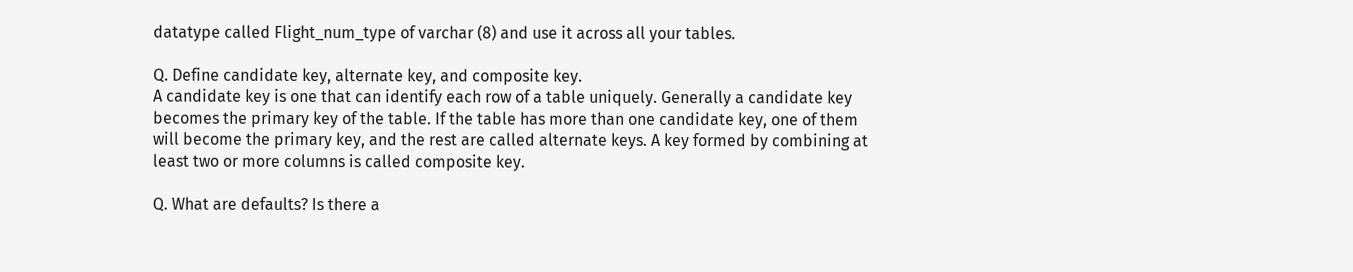datatype called Flight_num_type of varchar (8) and use it across all your tables.

Q. Define candidate key, alternate key, and composite key.
A candidate key is one that can identify each row of a table uniquely. Generally a candidate key becomes the primary key of the table. If the table has more than one candidate key, one of them will become the primary key, and the rest are called alternate keys. A key formed by combining at least two or more columns is called composite key.

Q. What are defaults? Is there a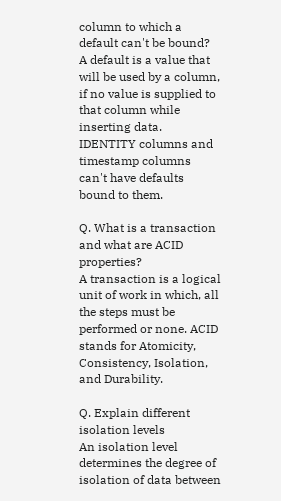column to which a default can't be bound?
A default is a value that will be used by a column, if no value is supplied to that column while inserting data. IDENTITY columns and timestamp columns can't have defaults bound to them.

Q. What is a transaction and what are ACID properties?
A transaction is a logical unit of work in which, all the steps must be performed or none. ACID stands for Atomicity, Consistency, Isolation, and Durability.

Q. Explain different isolation levels
An isolation level determines the degree of isolation of data between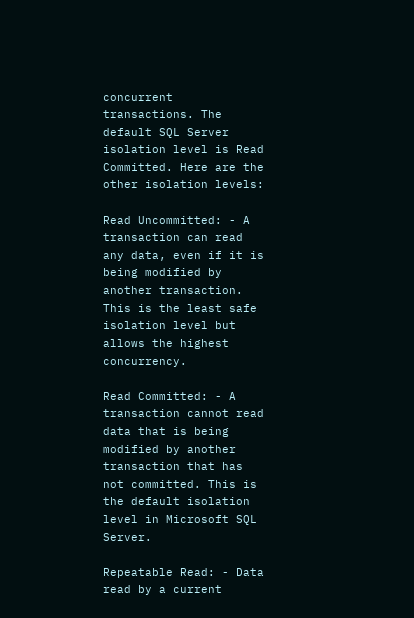concurrent transactions. The default SQL Server isolation level is Read Committed. Here are the other isolation levels:

Read Uncommitted: - A transaction can read any data, even if it is being modified by another transaction. This is the least safe isolation level but allows the highest concurrency.

Read Committed: - A transaction cannot read data that is being modified by another transaction that has not committed. This is the default isolation level in Microsoft SQL Server.

Repeatable Read: - Data read by a current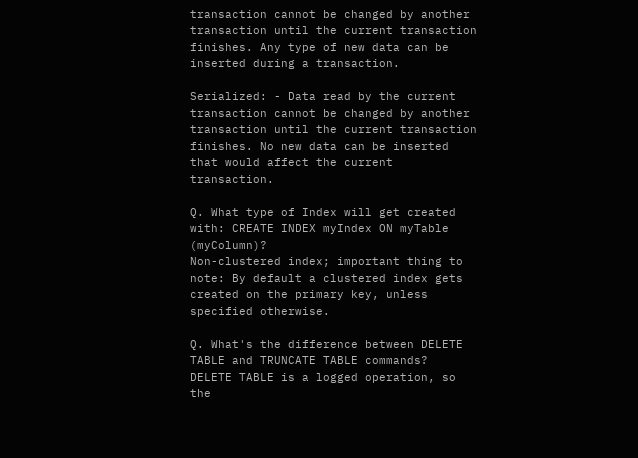transaction cannot be changed by another transaction until the current transaction finishes. Any type of new data can be inserted during a transaction.

Serialized: - Data read by the current transaction cannot be changed by another transaction until the current transaction finishes. No new data can be inserted that would affect the current transaction.

Q. What type of Index will get created with: CREATE INDEX myIndex ON myTable (myColumn)?
Non-clustered index; important thing to note: By default a clustered index gets created on the primary key, unless specified otherwise.

Q. What's the difference between DELETE TABLE and TRUNCATE TABLE commands?
DELETE TABLE is a logged operation, so the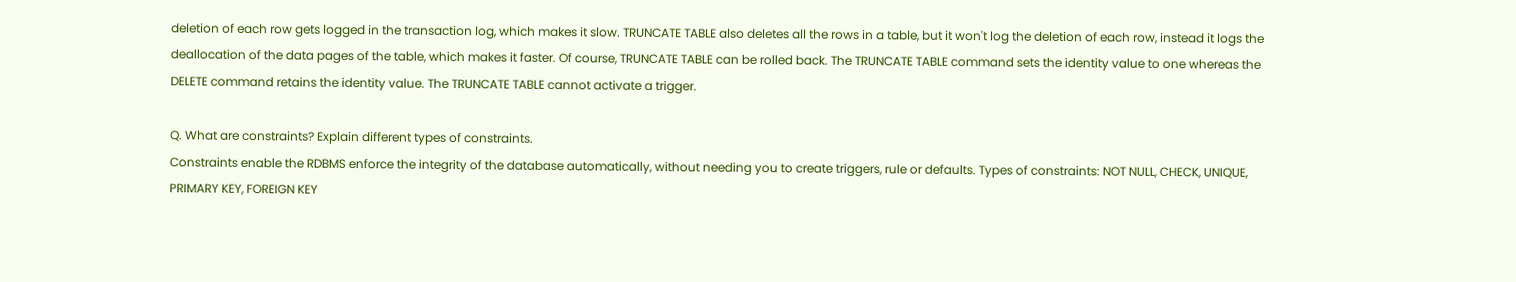deletion of each row gets logged in the transaction log, which makes it slow. TRUNCATE TABLE also deletes all the rows in a table, but it won't log the deletion of each row, instead it logs the deallocation of the data pages of the table, which makes it faster. Of course, TRUNCATE TABLE can be rolled back. The TRUNCATE TABLE command sets the identity value to one whereas the DELETE command retains the identity value. The TRUNCATE TABLE cannot activate a trigger.

Q. What are constraints? Explain different types of constraints.
Constraints enable the RDBMS enforce the integrity of the database automatically, without needing you to create triggers, rule or defaults. Types of constraints: NOT NULL, CHECK, UNIQUE, PRIMARY KEY, FOREIGN KEY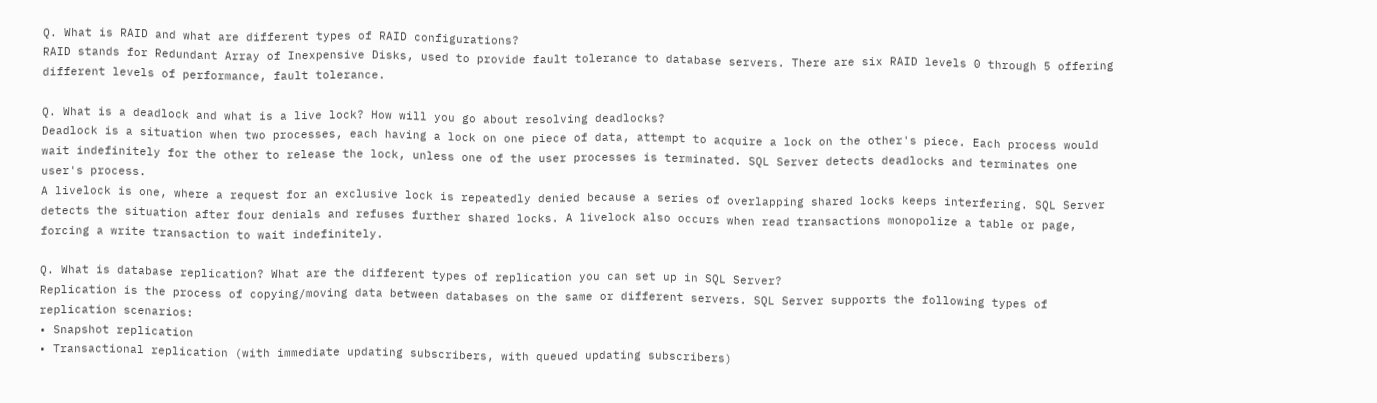Q. What is RAID and what are different types of RAID configurations?
RAID stands for Redundant Array of Inexpensive Disks, used to provide fault tolerance to database servers. There are six RAID levels 0 through 5 offering different levels of performance, fault tolerance.

Q. What is a deadlock and what is a live lock? How will you go about resolving deadlocks?
Deadlock is a situation when two processes, each having a lock on one piece of data, attempt to acquire a lock on the other's piece. Each process would wait indefinitely for the other to release the lock, unless one of the user processes is terminated. SQL Server detects deadlocks and terminates one user's process.
A livelock is one, where a request for an exclusive lock is repeatedly denied because a series of overlapping shared locks keeps interfering. SQL Server detects the situation after four denials and refuses further shared locks. A livelock also occurs when read transactions monopolize a table or page, forcing a write transaction to wait indefinitely.

Q. What is database replication? What are the different types of replication you can set up in SQL Server?
Replication is the process of copying/moving data between databases on the same or different servers. SQL Server supports the following types of replication scenarios:
• Snapshot replication
• Transactional replication (with immediate updating subscribers, with queued updating subscribers)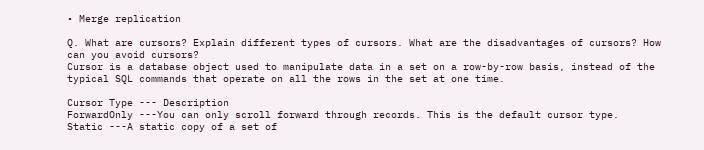• Merge replication

Q. What are cursors? Explain different types of cursors. What are the disadvantages of cursors? How can you avoid cursors?
Cursor is a database object used to manipulate data in a set on a row-by-row basis, instead of the typical SQL commands that operate on all the rows in the set at one time.

Cursor Type --- Description
ForwardOnly ---You can only scroll forward through records. This is the default cursor type.
Static ---A static copy of a set of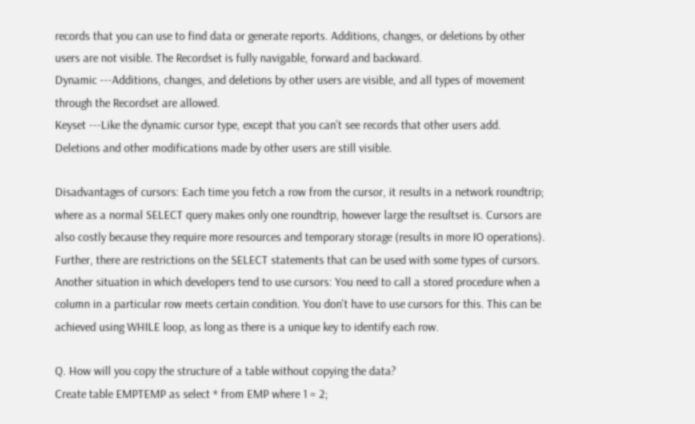records that you can use to find data or generate reports. Additions, changes, or deletions by other users are not visible. The Recordset is fully navigable, forward and backward.
Dynamic ---Additions, changes, and deletions by other users are visible, and all types of movement through the Recordset are allowed.
Keyset ---Like the dynamic cursor type, except that you can’t see records that other users add. Deletions and other modifications made by other users are still visible.

Disadvantages of cursors: Each time you fetch a row from the cursor, it results in a network roundtrip; where as a normal SELECT query makes only one roundtrip, however large the resultset is. Cursors are also costly because they require more resources and temporary storage (results in more IO operations). Further, there are restrictions on the SELECT statements that can be used with some types of cursors.
Another situation in which developers tend to use cursors: You need to call a stored procedure when a column in a particular row meets certain condition. You don't have to use cursors for this. This can be achieved using WHILE loop, as long as there is a unique key to identify each row.

Q. How will you copy the structure of a table without copying the data?
Create table EMPTEMP as select * from EMP where 1 = 2;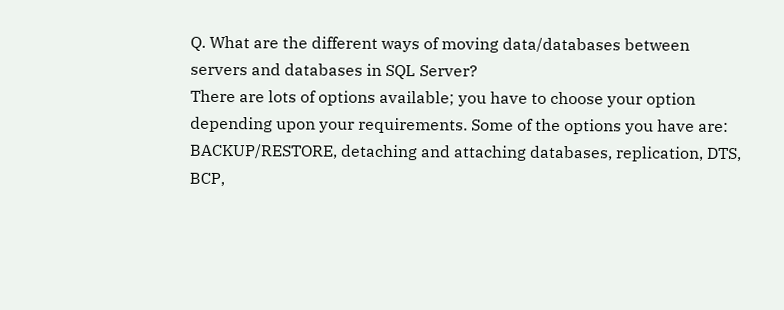Q. What are the different ways of moving data/databases between servers and databases in SQL Server?
There are lots of options available; you have to choose your option depending upon your requirements. Some of the options you have are: BACKUP/RESTORE, detaching and attaching databases, replication, DTS, BCP,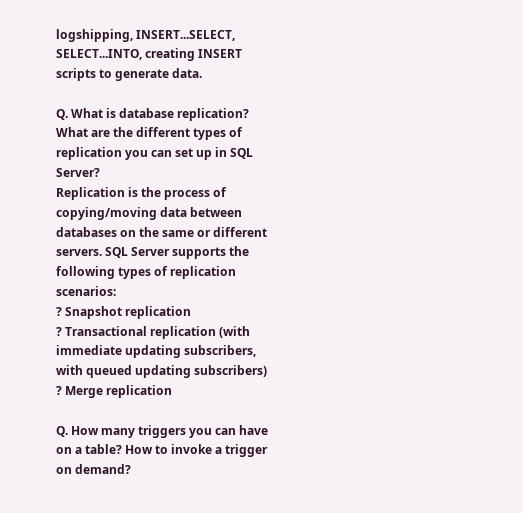logshipping, INSERT...SELECT, SELECT...INTO, creating INSERT scripts to generate data.

Q. What is database replication? What are the different types of replication you can set up in SQL Server?
Replication is the process of copying/moving data between databases on the same or different servers. SQL Server supports the following types of replication scenarios:
? Snapshot replication
? Transactional replication (with immediate updating subscribers, with queued updating subscribers)
? Merge replication

Q. How many triggers you can have on a table? How to invoke a trigger on demand?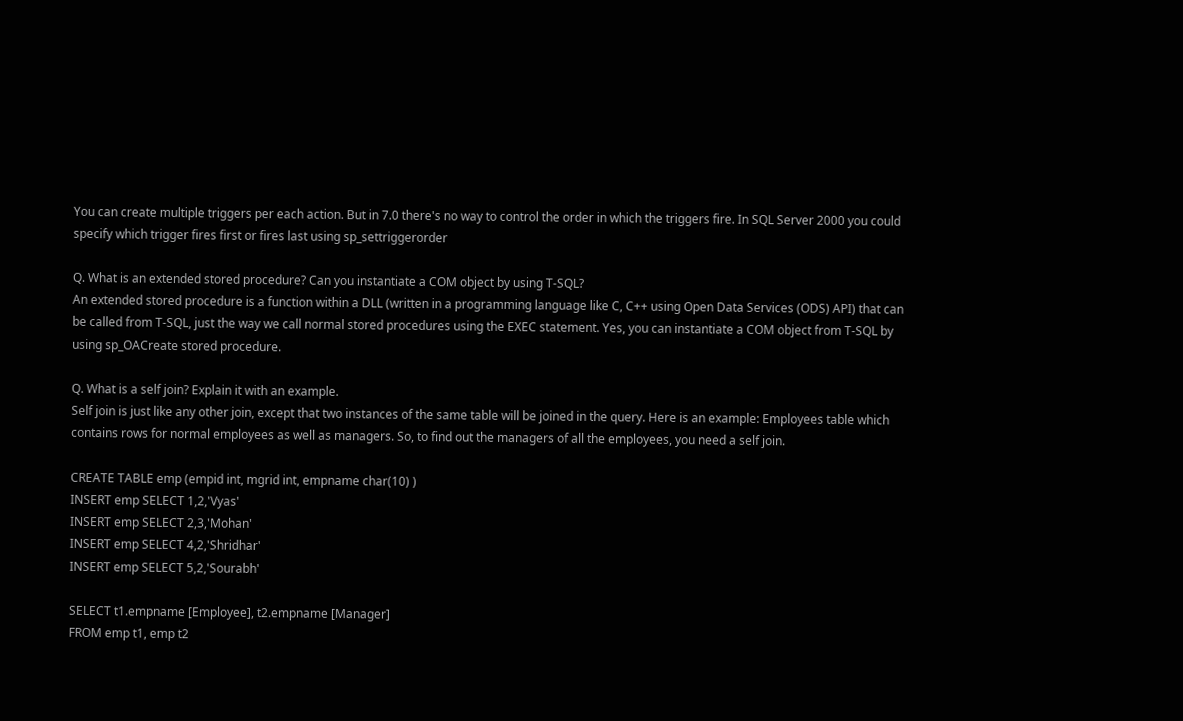You can create multiple triggers per each action. But in 7.0 there's no way to control the order in which the triggers fire. In SQL Server 2000 you could specify which trigger fires first or fires last using sp_settriggerorder

Q. What is an extended stored procedure? Can you instantiate a COM object by using T-SQL?
An extended stored procedure is a function within a DLL (written in a programming language like C, C++ using Open Data Services (ODS) API) that can be called from T-SQL, just the way we call normal stored procedures using the EXEC statement. Yes, you can instantiate a COM object from T-SQL by using sp_OACreate stored procedure.

Q. What is a self join? Explain it with an example.
Self join is just like any other join, except that two instances of the same table will be joined in the query. Here is an example: Employees table which contains rows for normal employees as well as managers. So, to find out the managers of all the employees, you need a self join.

CREATE TABLE emp (empid int, mgrid int, empname char(10) )
INSERT emp SELECT 1,2,'Vyas'
INSERT emp SELECT 2,3,'Mohan'
INSERT emp SELECT 4,2,'Shridhar'
INSERT emp SELECT 5,2,'Sourabh'

SELECT t1.empname [Employee], t2.empname [Manager]
FROM emp t1, emp t2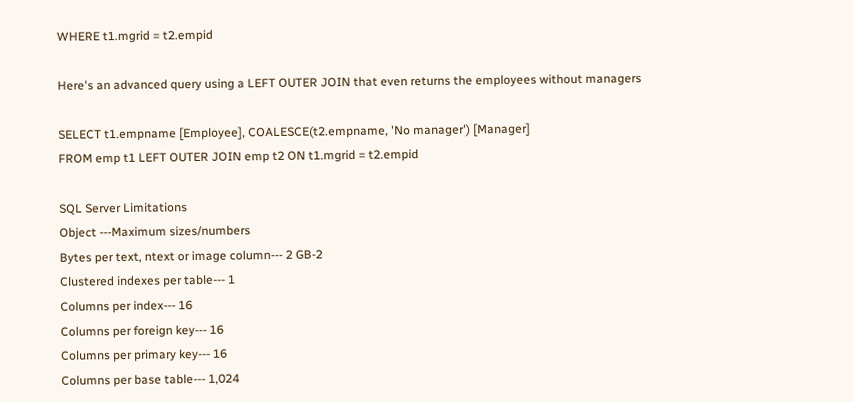WHERE t1.mgrid = t2.empid

Here's an advanced query using a LEFT OUTER JOIN that even returns the employees without managers

SELECT t1.empname [Employee], COALESCE(t2.empname, 'No manager') [Manager]
FROM emp t1 LEFT OUTER JOIN emp t2 ON t1.mgrid = t2.empid

SQL Server Limitations
Object ---Maximum sizes/numbers
Bytes per text, ntext or image column--- 2 GB-2
Clustered indexes per table--- 1
Columns per index--- 16
Columns per foreign key--- 16
Columns per primary key--- 16
Columns per base table--- 1,024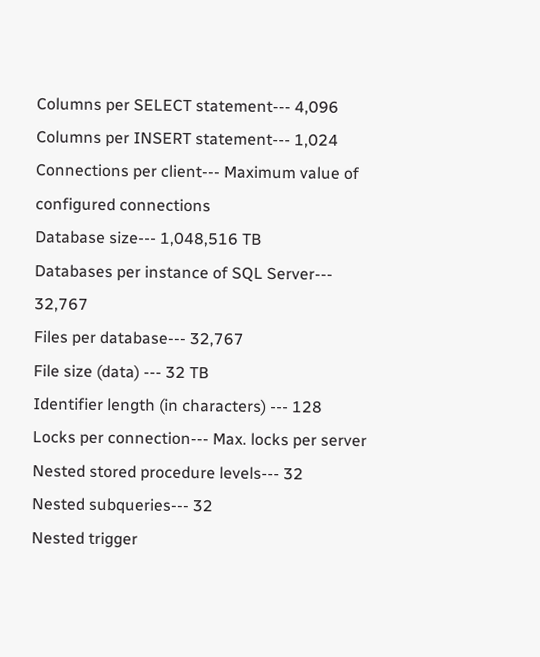Columns per SELECT statement--- 4,096
Columns per INSERT statement--- 1,024
Connections per client--- Maximum value of configured connections
Database size--- 1,048,516 TB
Databases per instance of SQL Server--- 32,767
Files per database--- 32,767
File size (data) --- 32 TB
Identifier length (in characters) --- 128
Locks per connection--- Max. locks per server
Nested stored procedure levels--- 32
Nested subqueries--- 32
Nested trigger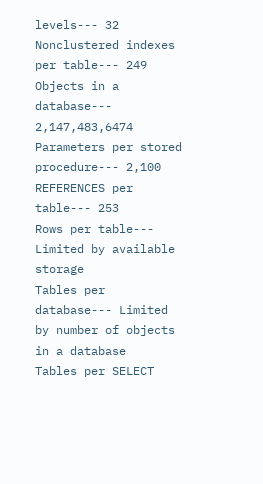levels--- 32
Nonclustered indexes per table--- 249
Objects in a database--- 2,147,483,6474
Parameters per stored procedure--- 2,100
REFERENCES per table--- 253
Rows per table--- Limited by available storage
Tables per database--- Limited by number of objects in a database
Tables per SELECT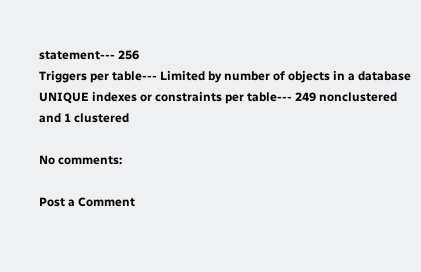statement--- 256
Triggers per table--- Limited by number of objects in a database
UNIQUE indexes or constraints per table--- 249 nonclustered and 1 clustered

No comments:

Post a Comment